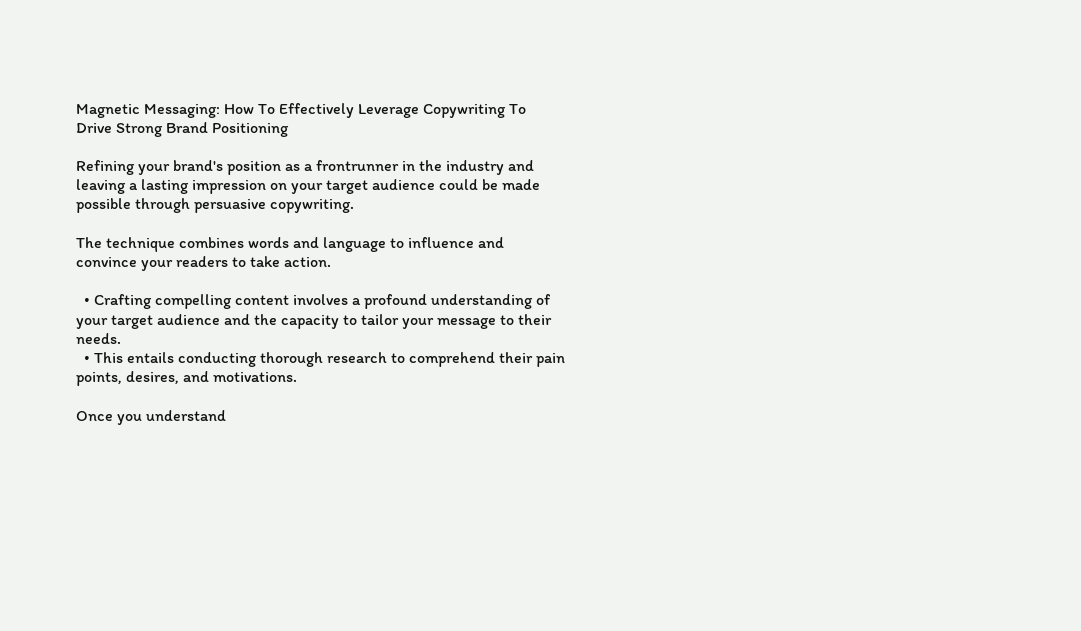Magnetic Messaging: How To Effectively Leverage Copywriting To Drive Strong Brand Positioning

Refining your brand's position as a frontrunner in the industry and leaving a lasting impression on your target audience could be made possible through persuasive copywriting.

The technique combines words and language to influence and convince your readers to take action.

  • Crafting compelling content involves a profound understanding of your target audience and the capacity to tailor your message to their needs.
  • This entails conducting thorough research to comprehend their pain points, desires, and motivations.

Once you understand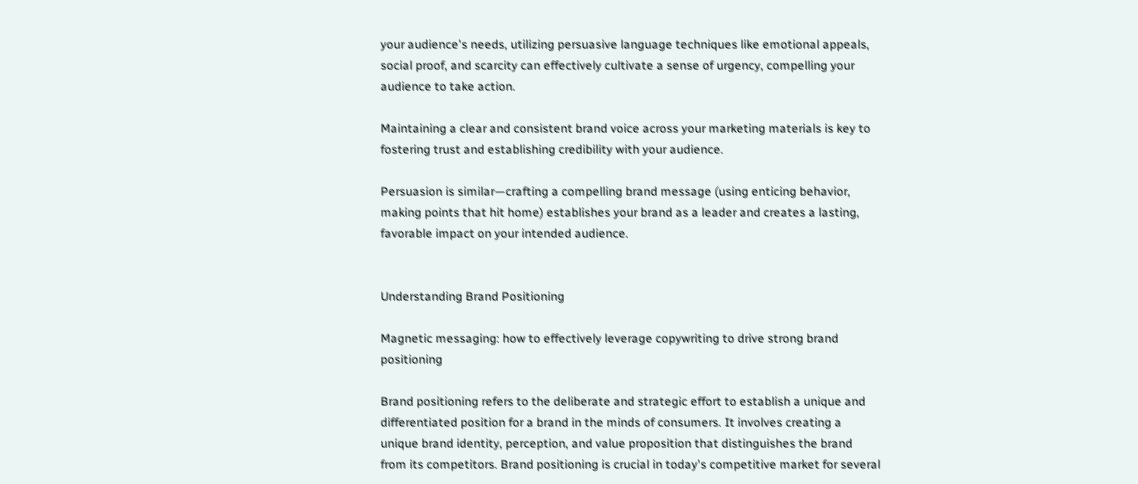your audience's needs, utilizing persuasive language techniques like emotional appeals, social proof, and scarcity can effectively cultivate a sense of urgency, compelling your audience to take action.

Maintaining a clear and consistent brand voice across your marketing materials is key to fostering trust and establishing credibility with your audience.

Persuasion is similar—crafting a compelling brand message (using enticing behavior, making points that hit home) establishes your brand as a leader and creates a lasting, favorable impact on your intended audience.


Understanding Brand Positioning

Magnetic messaging: how to effectively leverage copywriting to drive strong brand positioning

Brand positioning refers to the deliberate and strategic effort to establish a unique and differentiated position for a brand in the minds of consumers. It involves creating a unique brand identity, perception, and value proposition that distinguishes the brand from its competitors. Brand positioning is crucial in today's competitive market for several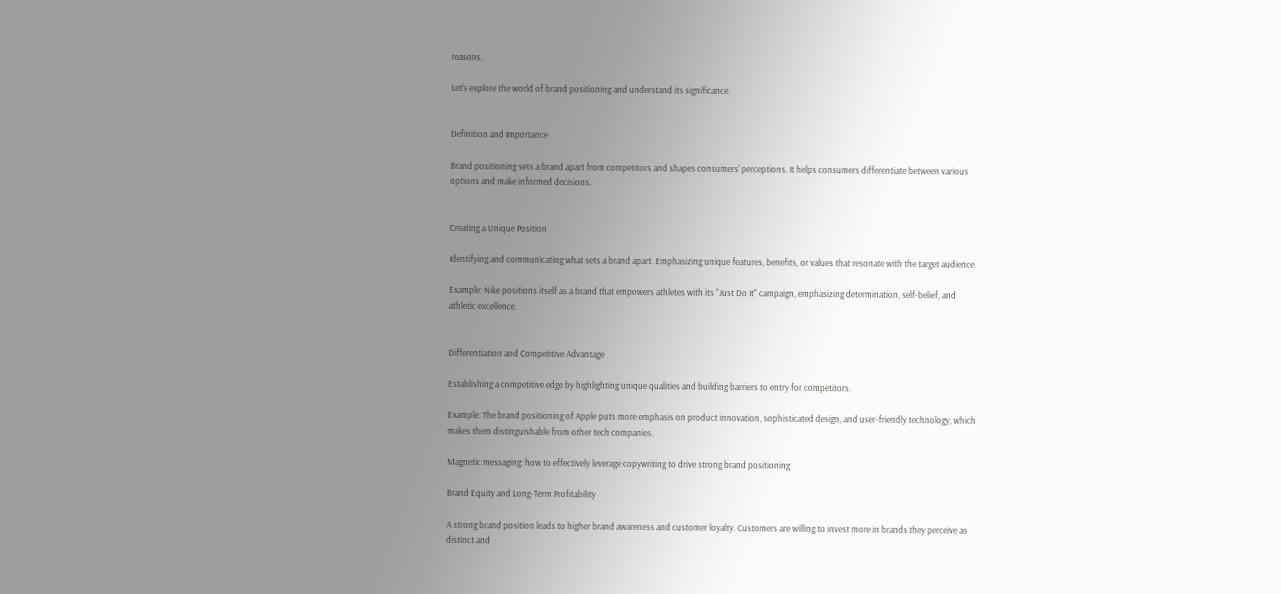reasons.

Let's explore the world of brand positioning and understand its significance.


Definition and Importance

Brand positioning sets a brand apart from competitors and shapes consumers' perceptions. It helps consumers differentiate between various options and make informed decisions.


Creating a Unique Position

Identifying and communicating what sets a brand apart. Emphasizing unique features, benefits, or values that resonate with the target audience.

Example: Nike positions itself as a brand that empowers athletes with its "Just Do It" campaign, emphasizing determination, self-belief, and athletic excellence.


Differentiation and Competitive Advantage

Establishing a competitive edge by highlighting unique qualities and building barriers to entry for competitors.

Example: The brand positioning of Apple puts more emphasis on product innovation, sophisticated design, and user-friendly technology, which makes them distinguishable from other tech companies.

Magnetic messaging: how to effectively leverage copywriting to drive strong brand positioning

Brand Equity and Long-Term Profitability

A strong brand position leads to higher brand awareness and customer loyalty. Customers are willing to invest more in brands they perceive as distinct and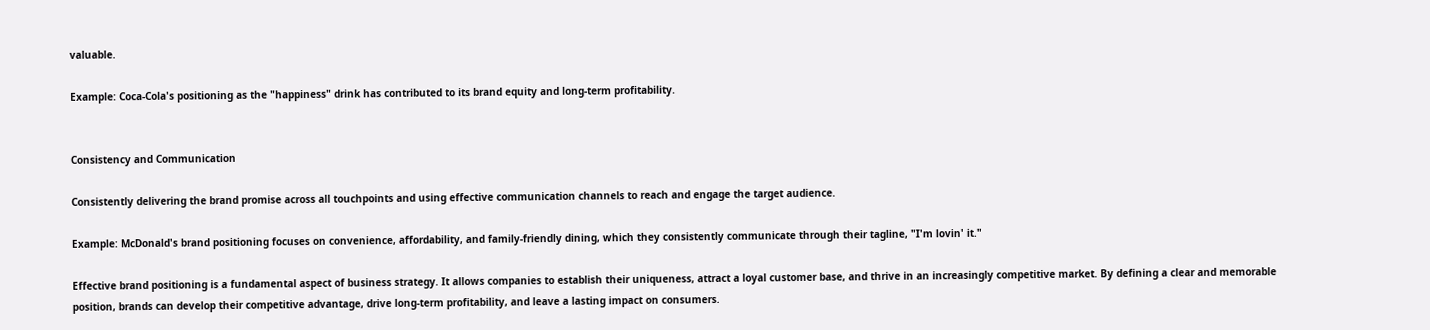valuable.

Example: Coca-Cola's positioning as the "happiness" drink has contributed to its brand equity and long-term profitability.


Consistency and Communication

Consistently delivering the brand promise across all touchpoints and using effective communication channels to reach and engage the target audience.

Example: McDonald's brand positioning focuses on convenience, affordability, and family-friendly dining, which they consistently communicate through their tagline, "I'm lovin' it."

Effective brand positioning is a fundamental aspect of business strategy. It allows companies to establish their uniqueness, attract a loyal customer base, and thrive in an increasingly competitive market. By defining a clear and memorable position, brands can develop their competitive advantage, drive long-term profitability, and leave a lasting impact on consumers.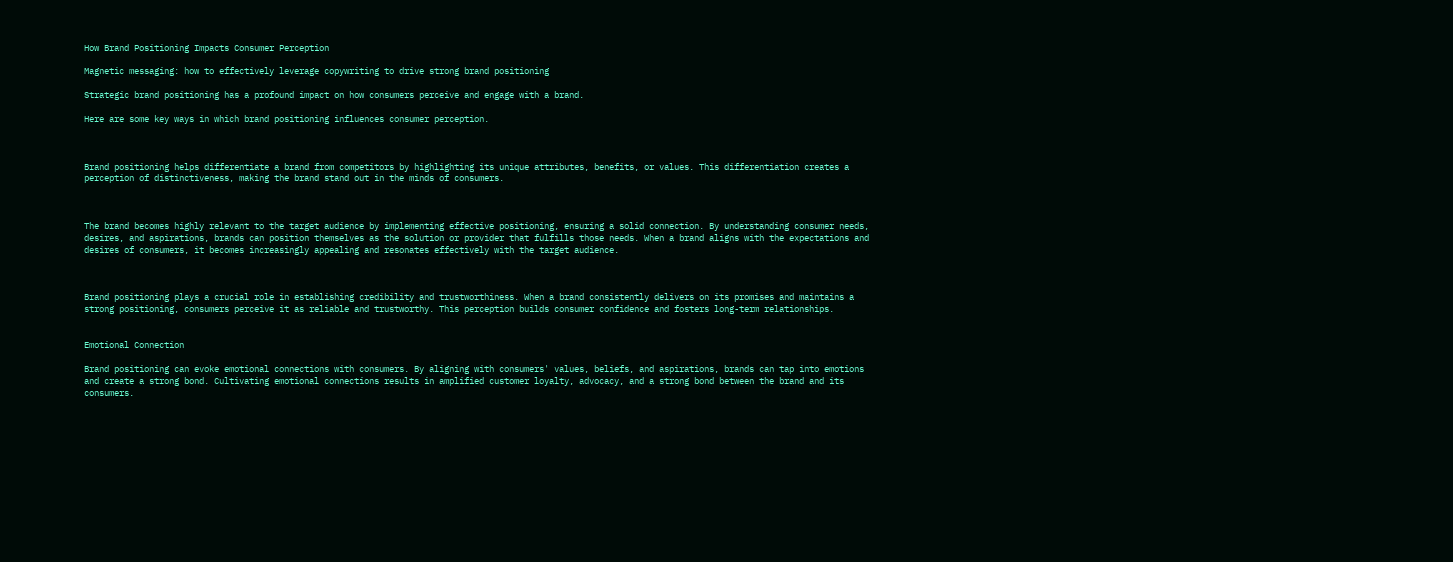How Brand Positioning Impacts Consumer Perception

Magnetic messaging: how to effectively leverage copywriting to drive strong brand positioning

Strategic brand positioning has a profound impact on how consumers perceive and engage with a brand.

Here are some key ways in which brand positioning influences consumer perception.



Brand positioning helps differentiate a brand from competitors by highlighting its unique attributes, benefits, or values. This differentiation creates a perception of distinctiveness, making the brand stand out in the minds of consumers.



The brand becomes highly relevant to the target audience by implementing effective positioning, ensuring a solid connection. By understanding consumer needs, desires, and aspirations, brands can position themselves as the solution or provider that fulfills those needs. When a brand aligns with the expectations and desires of consumers, it becomes increasingly appealing and resonates effectively with the target audience.



Brand positioning plays a crucial role in establishing credibility and trustworthiness. When a brand consistently delivers on its promises and maintains a strong positioning, consumers perceive it as reliable and trustworthy. This perception builds consumer confidence and fosters long-term relationships.


Emotional Connection

Brand positioning can evoke emotional connections with consumers. By aligning with consumers' values, beliefs, and aspirations, brands can tap into emotions and create a strong bond. Cultivating emotional connections results in amplified customer loyalty, advocacy, and a strong bond between the brand and its consumers.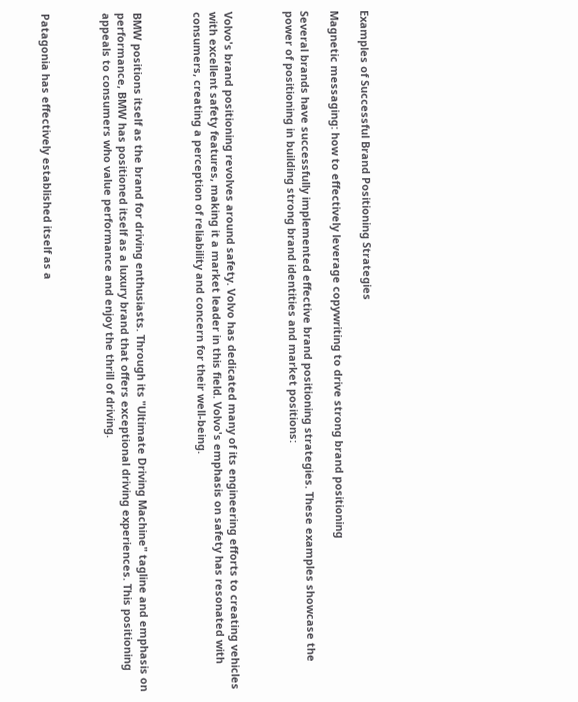Examples of Successful Brand Positioning Strategies

Magnetic messaging: how to effectively leverage copywriting to drive strong brand positioning

Several brands have successfully implemented effective brand positioning strategies. These examples showcase the power of positioning in building strong brand identities and market positions:



Volvo's brand positioning revolves around safety. Volvo has dedicated many of its engineering efforts to creating vehicles with excellent safety features, making it a market leader in this field. Volvo's emphasis on safety has resonated with consumers, creating a perception of reliability and concern for their well-being.



BMW positions itself as the brand for driving enthusiasts. Through its "Ultimate Driving Machine" tagline and emphasis on performance, BMW has positioned itself as a luxury brand that offers exceptional driving experiences. This positioning appeals to consumers who value performance and enjoy the thrill of driving.



Patagonia has effectively established itself as a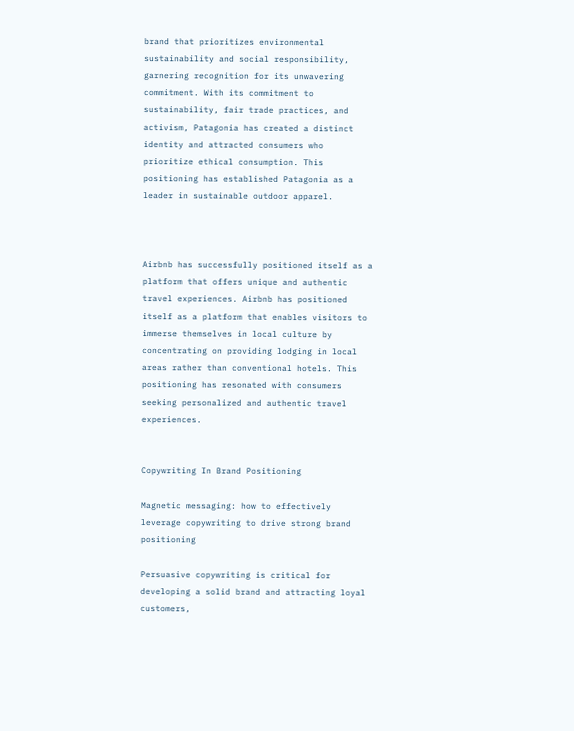brand that prioritizes environmental sustainability and social responsibility, garnering recognition for its unwavering commitment. With its commitment to sustainability, fair trade practices, and activism, Patagonia has created a distinct identity and attracted consumers who prioritize ethical consumption. This positioning has established Patagonia as a leader in sustainable outdoor apparel.



Airbnb has successfully positioned itself as a platform that offers unique and authentic travel experiences. Airbnb has positioned itself as a platform that enables visitors to immerse themselves in local culture by concentrating on providing lodging in local areas rather than conventional hotels. This positioning has resonated with consumers seeking personalized and authentic travel experiences.


Copywriting In Brand Positioning

Magnetic messaging: how to effectively leverage copywriting to drive strong brand positioning

Persuasive copywriting is critical for developing a solid brand and attracting loyal customers,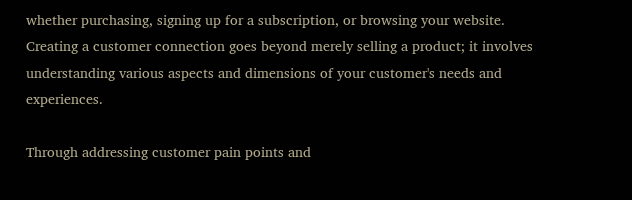whether purchasing, signing up for a subscription, or browsing your website. Creating a customer connection goes beyond merely selling a product; it involves understanding various aspects and dimensions of your customer's needs and experiences.

Through addressing customer pain points and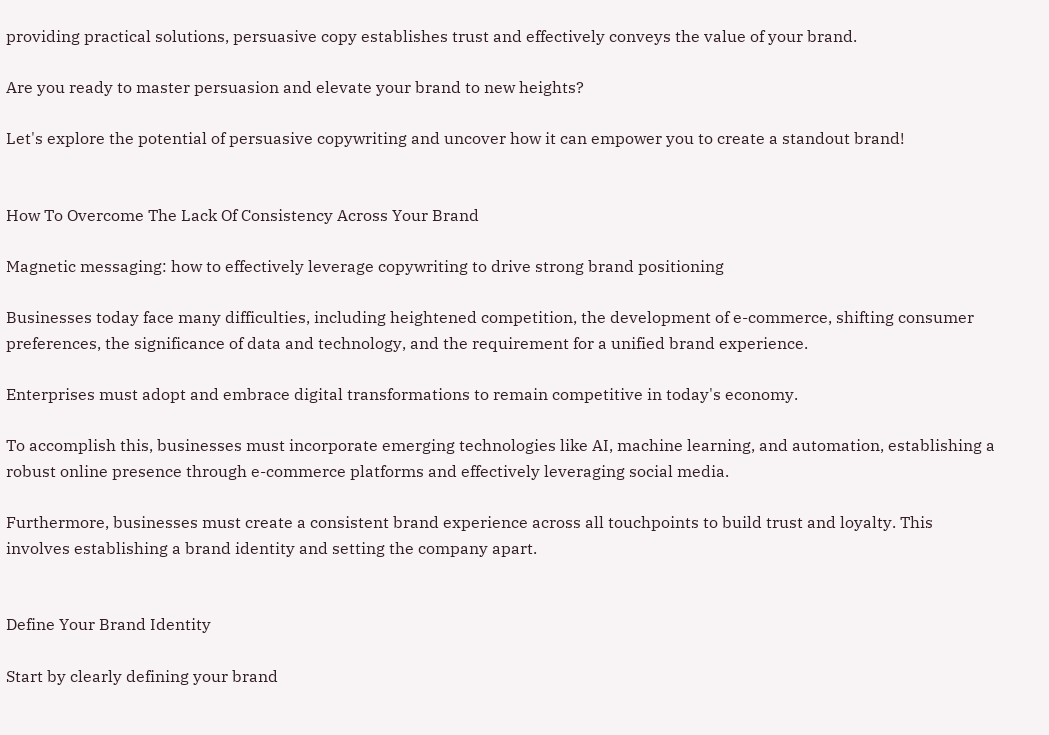providing practical solutions, persuasive copy establishes trust and effectively conveys the value of your brand.

Are you ready to master persuasion and elevate your brand to new heights?

Let's explore the potential of persuasive copywriting and uncover how it can empower you to create a standout brand!


How To Overcome The Lack Of Consistency Across Your Brand

Magnetic messaging: how to effectively leverage copywriting to drive strong brand positioning

Businesses today face many difficulties, including heightened competition, the development of e-commerce, shifting consumer preferences, the significance of data and technology, and the requirement for a unified brand experience.

Enterprises must adopt and embrace digital transformations to remain competitive in today's economy.

To accomplish this, businesses must incorporate emerging technologies like AI, machine learning, and automation, establishing a robust online presence through e-commerce platforms and effectively leveraging social media.

Furthermore, businesses must create a consistent brand experience across all touchpoints to build trust and loyalty. This involves establishing a brand identity and setting the company apart.


Define Your Brand Identity

Start by clearly defining your brand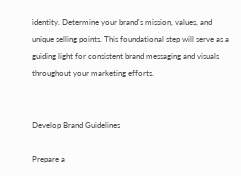identity. Determine your brand's mission, values, and unique selling points. This foundational step will serve as a guiding light for consistent brand messaging and visuals throughout your marketing efforts.


Develop Brand Guidelines

Prepare a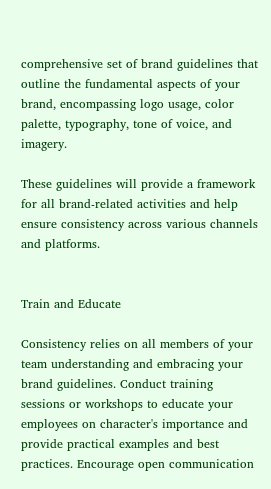comprehensive set of brand guidelines that outline the fundamental aspects of your brand, encompassing logo usage, color palette, typography, tone of voice, and imagery.

These guidelines will provide a framework for all brand-related activities and help ensure consistency across various channels and platforms.


Train and Educate

Consistency relies on all members of your team understanding and embracing your brand guidelines. Conduct training sessions or workshops to educate your employees on character's importance and provide practical examples and best practices. Encourage open communication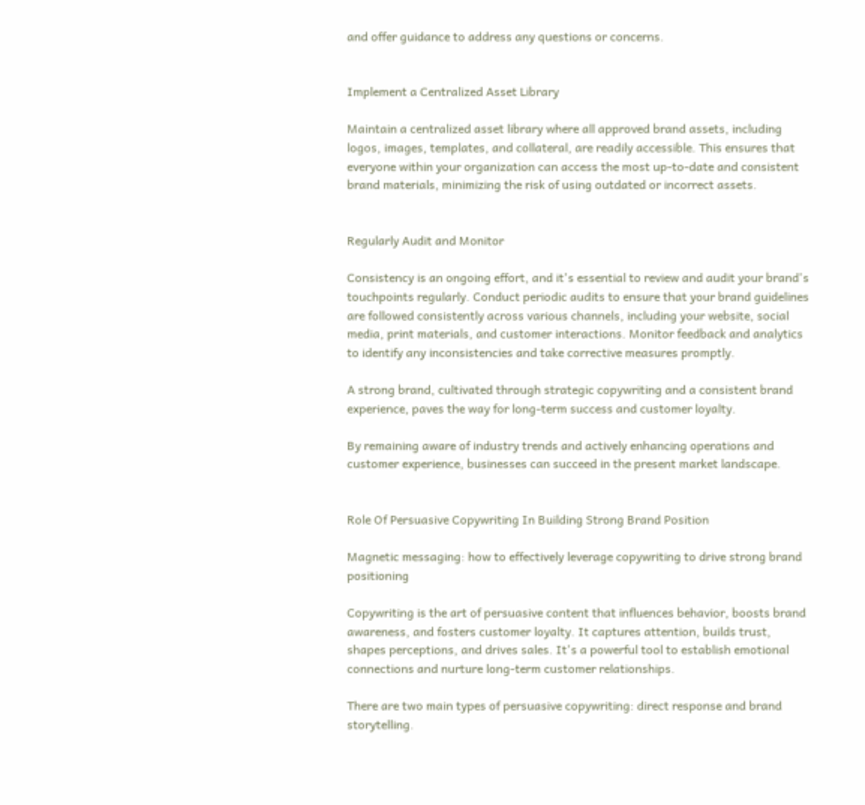and offer guidance to address any questions or concerns.


Implement a Centralized Asset Library

Maintain a centralized asset library where all approved brand assets, including logos, images, templates, and collateral, are readily accessible. This ensures that everyone within your organization can access the most up-to-date and consistent brand materials, minimizing the risk of using outdated or incorrect assets.


Regularly Audit and Monitor

Consistency is an ongoing effort, and it's essential to review and audit your brand's touchpoints regularly. Conduct periodic audits to ensure that your brand guidelines are followed consistently across various channels, including your website, social media, print materials, and customer interactions. Monitor feedback and analytics to identify any inconsistencies and take corrective measures promptly.

A strong brand, cultivated through strategic copywriting and a consistent brand experience, paves the way for long-term success and customer loyalty.

By remaining aware of industry trends and actively enhancing operations and customer experience, businesses can succeed in the present market landscape.


Role Of Persuasive Copywriting In Building Strong Brand Position

Magnetic messaging: how to effectively leverage copywriting to drive strong brand positioning

Copywriting is the art of persuasive content that influences behavior, boosts brand awareness, and fosters customer loyalty. It captures attention, builds trust, shapes perceptions, and drives sales. It's a powerful tool to establish emotional connections and nurture long-term customer relationships.

There are two main types of persuasive copywriting: direct response and brand storytelling.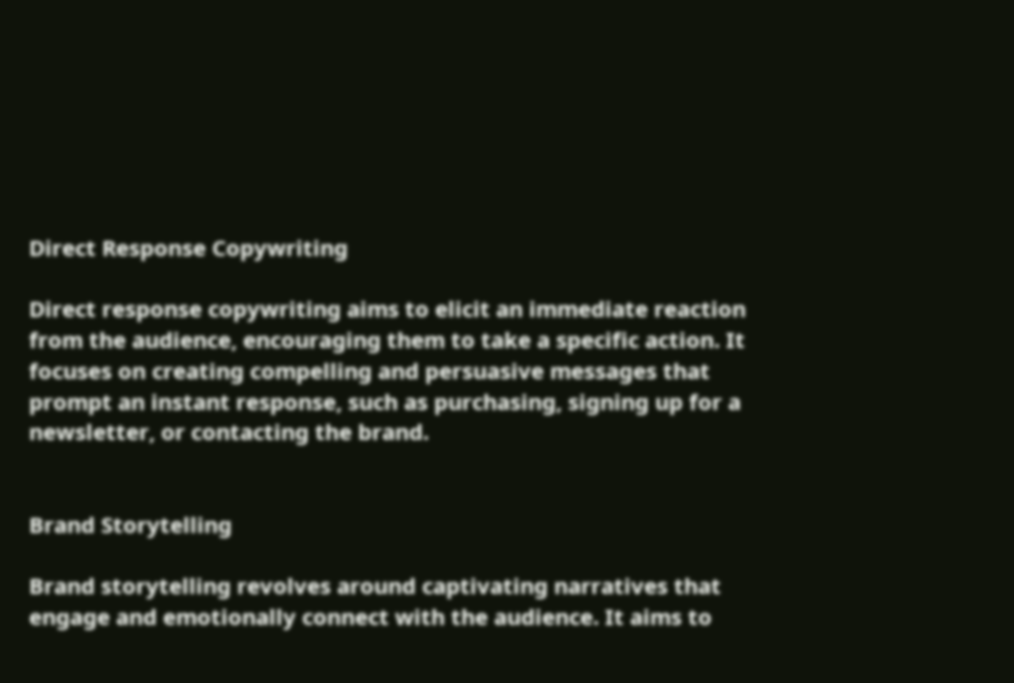Direct Response Copywriting

Direct response copywriting aims to elicit an immediate reaction from the audience, encouraging them to take a specific action. It focuses on creating compelling and persuasive messages that prompt an instant response, such as purchasing, signing up for a newsletter, or contacting the brand.


Brand Storytelling

Brand storytelling revolves around captivating narratives that engage and emotionally connect with the audience. It aims to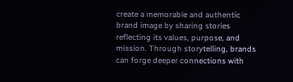create a memorable and authentic brand image by sharing stories reflecting its values, purpose, and mission. Through storytelling, brands can forge deeper connections with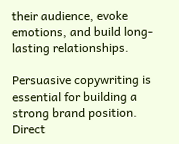their audience, evoke emotions, and build long-lasting relationships.

Persuasive copywriting is essential for building a strong brand position. Direct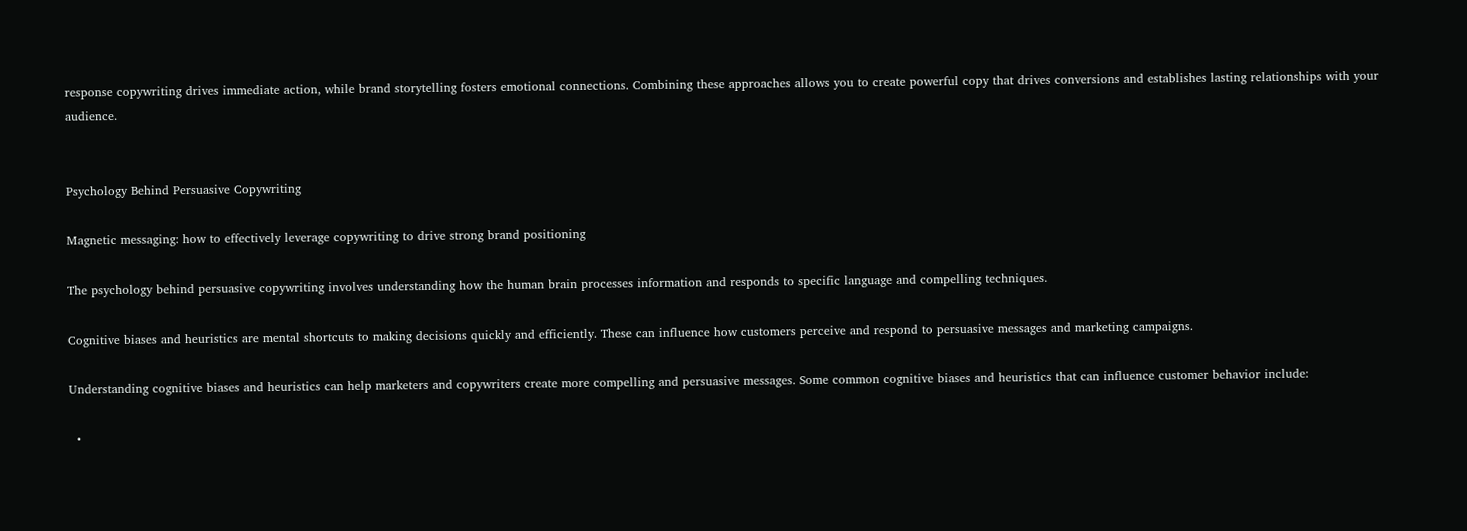response copywriting drives immediate action, while brand storytelling fosters emotional connections. Combining these approaches allows you to create powerful copy that drives conversions and establishes lasting relationships with your audience.


Psychology Behind Persuasive Copywriting

Magnetic messaging: how to effectively leverage copywriting to drive strong brand positioning

The psychology behind persuasive copywriting involves understanding how the human brain processes information and responds to specific language and compelling techniques.

Cognitive biases and heuristics are mental shortcuts to making decisions quickly and efficiently. These can influence how customers perceive and respond to persuasive messages and marketing campaigns.

Understanding cognitive biases and heuristics can help marketers and copywriters create more compelling and persuasive messages. Some common cognitive biases and heuristics that can influence customer behavior include:

  •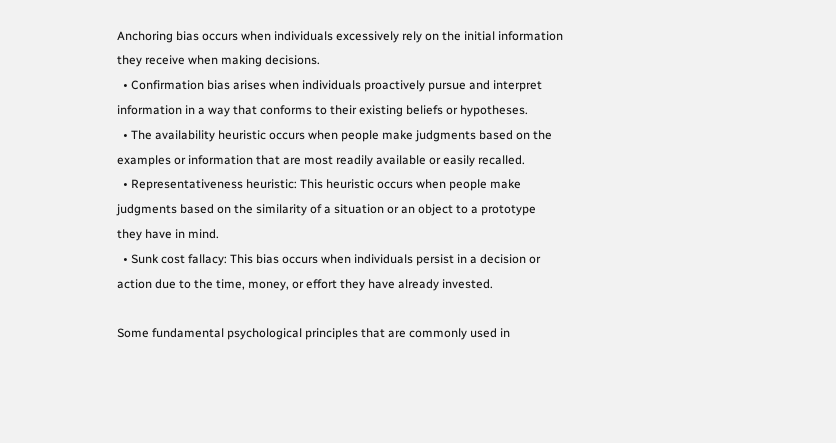Anchoring bias occurs when individuals excessively rely on the initial information they receive when making decisions.
  • Confirmation bias arises when individuals proactively pursue and interpret information in a way that conforms to their existing beliefs or hypotheses.
  • The availability heuristic occurs when people make judgments based on the examples or information that are most readily available or easily recalled.
  • Representativeness heuristic: This heuristic occurs when people make judgments based on the similarity of a situation or an object to a prototype they have in mind.
  • Sunk cost fallacy: This bias occurs when individuals persist in a decision or action due to the time, money, or effort they have already invested.

Some fundamental psychological principles that are commonly used in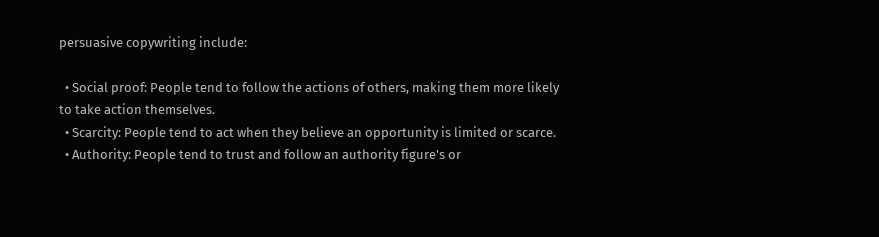persuasive copywriting include:

  • Social proof: People tend to follow the actions of others, making them more likely to take action themselves.
  • Scarcity: People tend to act when they believe an opportunity is limited or scarce.
  • Authority: People tend to trust and follow an authority figure's or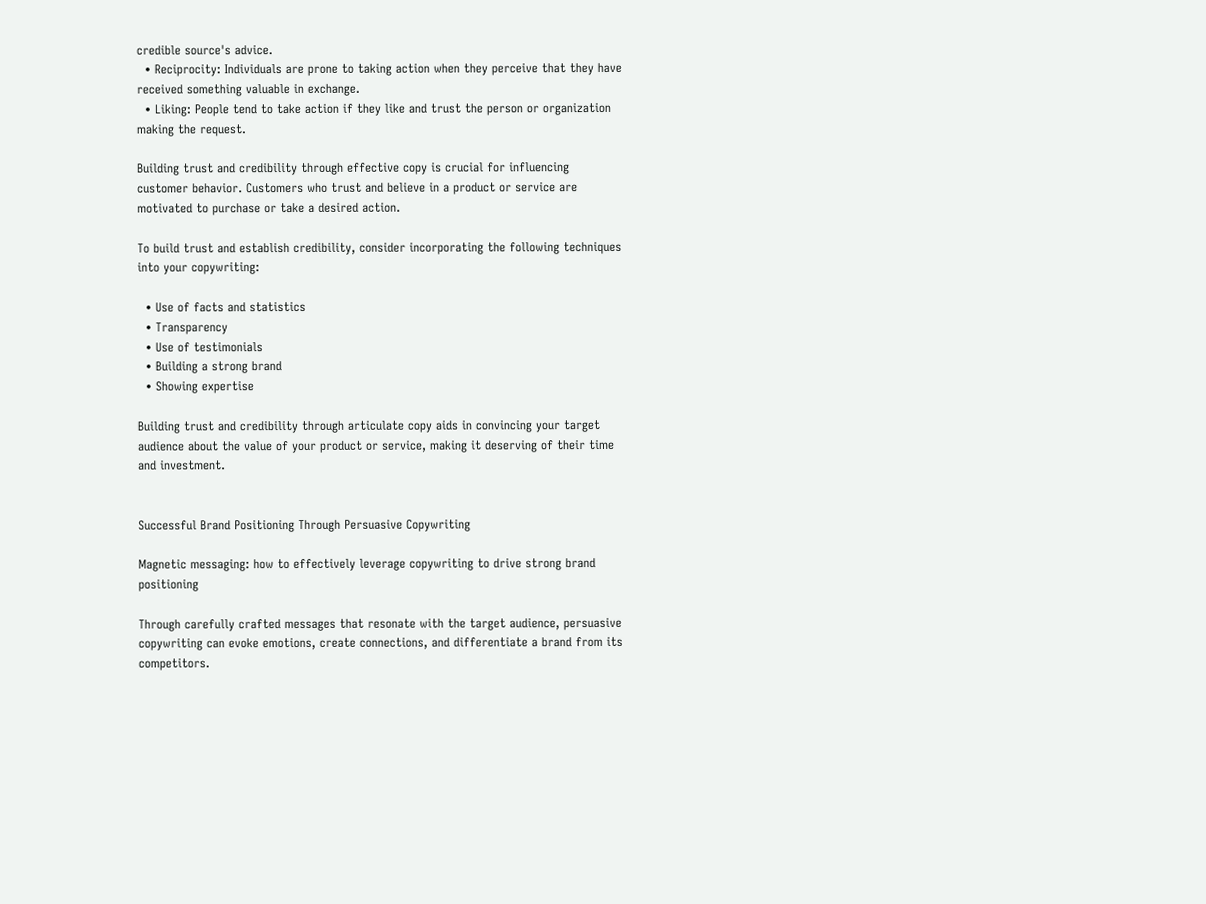credible source's advice.
  • Reciprocity: Individuals are prone to taking action when they perceive that they have received something valuable in exchange.
  • Liking: People tend to take action if they like and trust the person or organization making the request.

Building trust and credibility through effective copy is crucial for influencing customer behavior. Customers who trust and believe in a product or service are motivated to purchase or take a desired action.

To build trust and establish credibility, consider incorporating the following techniques into your copywriting:

  • Use of facts and statistics
  • Transparency
  • Use of testimonials
  • Building a strong brand
  • Showing expertise

Building trust and credibility through articulate copy aids in convincing your target audience about the value of your product or service, making it deserving of their time and investment.


Successful Brand Positioning Through Persuasive Copywriting

Magnetic messaging: how to effectively leverage copywriting to drive strong brand positioning

Through carefully crafted messages that resonate with the target audience, persuasive copywriting can evoke emotions, create connections, and differentiate a brand from its competitors.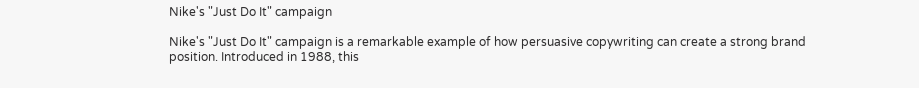Nike's "Just Do It" campaign

Nike's "Just Do It" campaign is a remarkable example of how persuasive copywriting can create a strong brand position. Introduced in 1988, this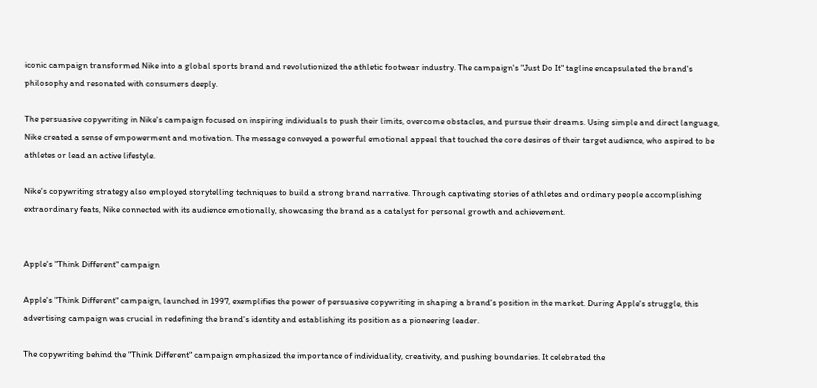iconic campaign transformed Nike into a global sports brand and revolutionized the athletic footwear industry. The campaign's "Just Do It" tagline encapsulated the brand's philosophy and resonated with consumers deeply.

The persuasive copywriting in Nike's campaign focused on inspiring individuals to push their limits, overcome obstacles, and pursue their dreams. Using simple and direct language, Nike created a sense of empowerment and motivation. The message conveyed a powerful emotional appeal that touched the core desires of their target audience, who aspired to be athletes or lead an active lifestyle.

Nike's copywriting strategy also employed storytelling techniques to build a strong brand narrative. Through captivating stories of athletes and ordinary people accomplishing extraordinary feats, Nike connected with its audience emotionally, showcasing the brand as a catalyst for personal growth and achievement.


Apple's "Think Different" campaign

Apple's "Think Different" campaign, launched in 1997, exemplifies the power of persuasive copywriting in shaping a brand's position in the market. During Apple's struggle, this advertising campaign was crucial in redefining the brand's identity and establishing its position as a pioneering leader.

The copywriting behind the "Think Different" campaign emphasized the importance of individuality, creativity, and pushing boundaries. It celebrated the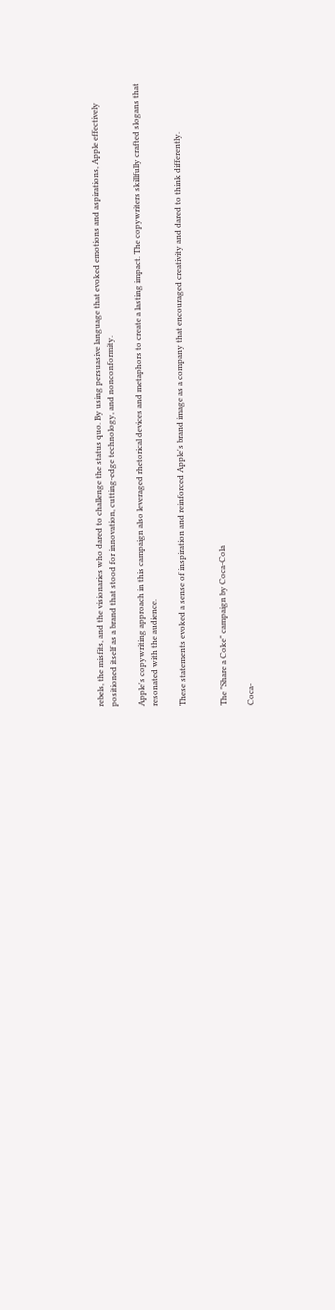rebels, the misfits, and the visionaries who dared to challenge the status quo. By using persuasive language that evoked emotions and aspirations, Apple effectively positioned itself as a brand that stood for innovation, cutting-edge technology, and nonconformity.

Apple's copywriting approach in this campaign also leveraged rhetorical devices and metaphors to create a lasting impact. The copywriters skillfully crafted slogans that resonated with the audience.

These statements evoked a sense of inspiration and reinforced Apple's brand image as a company that encouraged creativity and dared to think differently.


The "Share a Coke" campaign by Coca-Cola

Coca-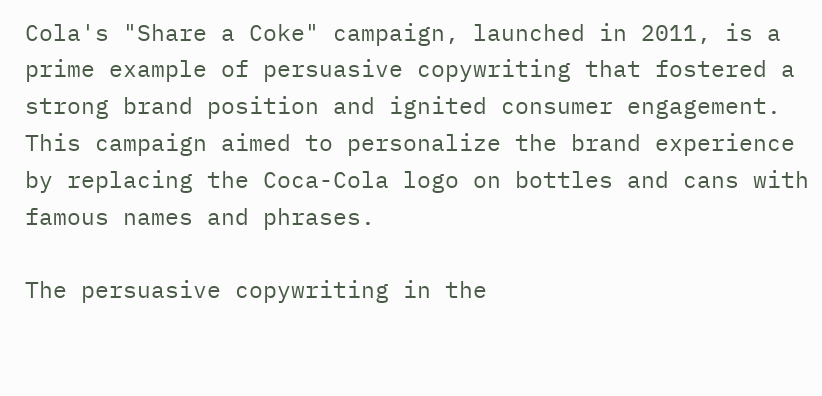Cola's "Share a Coke" campaign, launched in 2011, is a prime example of persuasive copywriting that fostered a strong brand position and ignited consumer engagement. This campaign aimed to personalize the brand experience by replacing the Coca-Cola logo on bottles and cans with famous names and phrases.

The persuasive copywriting in the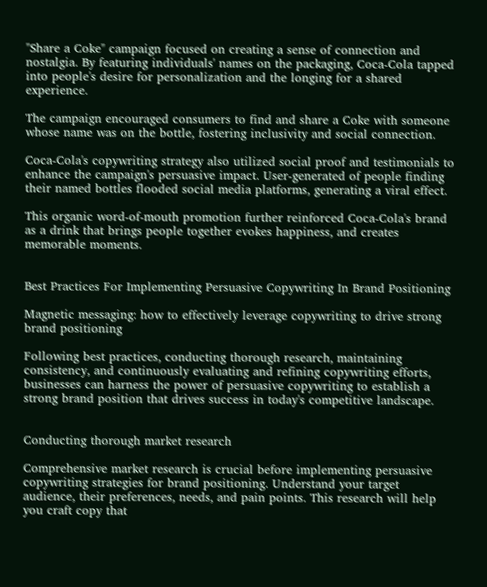"Share a Coke" campaign focused on creating a sense of connection and nostalgia. By featuring individuals' names on the packaging, Coca-Cola tapped into people's desire for personalization and the longing for a shared experience.

The campaign encouraged consumers to find and share a Coke with someone whose name was on the bottle, fostering inclusivity and social connection.

Coca-Cola's copywriting strategy also utilized social proof and testimonials to enhance the campaign's persuasive impact. User-generated of people finding their named bottles flooded social media platforms, generating a viral effect.

This organic word-of-mouth promotion further reinforced Coca-Cola's brand as a drink that brings people together evokes happiness, and creates memorable moments.


Best Practices For Implementing Persuasive Copywriting In Brand Positioning

Magnetic messaging: how to effectively leverage copywriting to drive strong brand positioning

Following best practices, conducting thorough research, maintaining consistency, and continuously evaluating and refining copywriting efforts, businesses can harness the power of persuasive copywriting to establish a strong brand position that drives success in today's competitive landscape.


Conducting thorough market research

Comprehensive market research is crucial before implementing persuasive copywriting strategies for brand positioning. Understand your target audience, their preferences, needs, and pain points. This research will help you craft copy that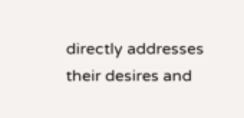directly addresses their desires and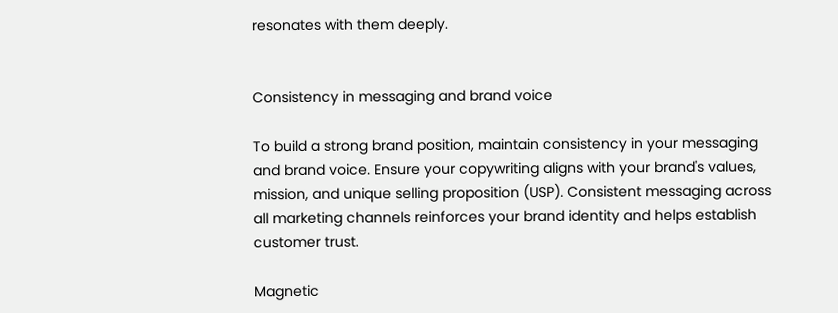resonates with them deeply.


Consistency in messaging and brand voice

To build a strong brand position, maintain consistency in your messaging and brand voice. Ensure your copywriting aligns with your brand's values, mission, and unique selling proposition (USP). Consistent messaging across all marketing channels reinforces your brand identity and helps establish customer trust.

Magnetic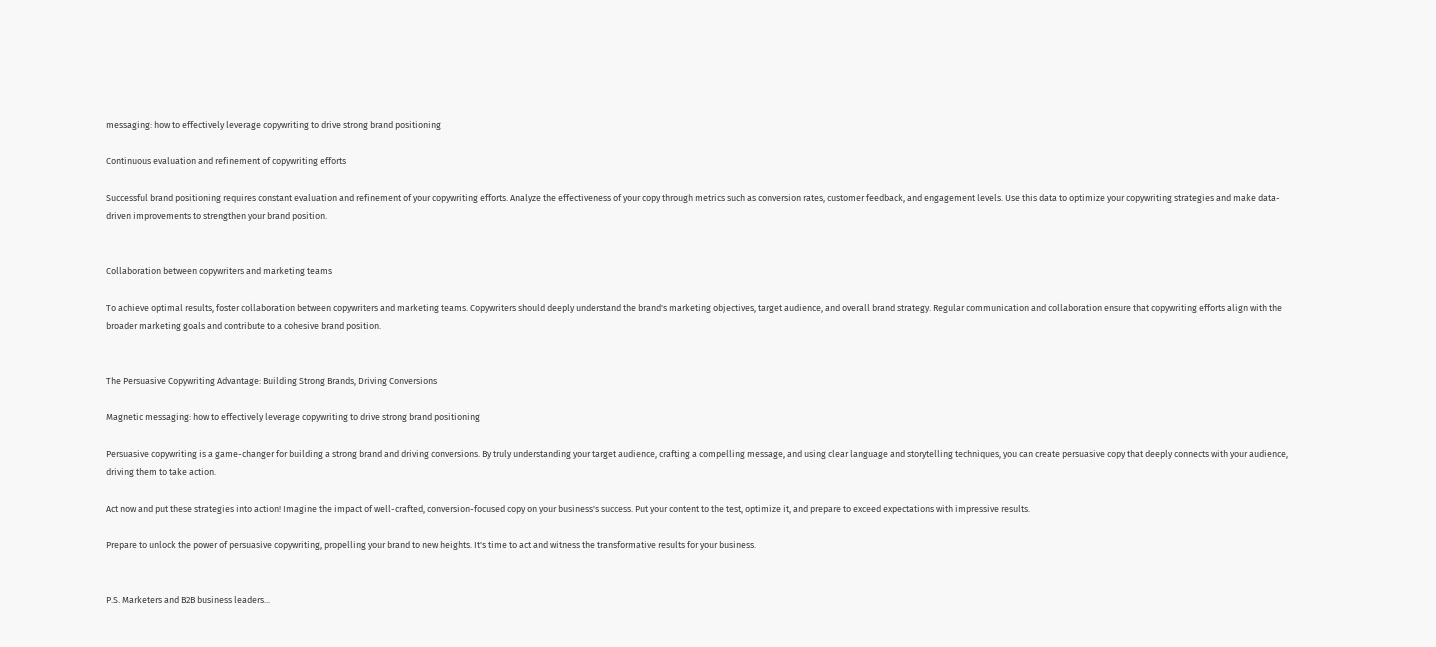messaging: how to effectively leverage copywriting to drive strong brand positioning

Continuous evaluation and refinement of copywriting efforts

Successful brand positioning requires constant evaluation and refinement of your copywriting efforts. Analyze the effectiveness of your copy through metrics such as conversion rates, customer feedback, and engagement levels. Use this data to optimize your copywriting strategies and make data-driven improvements to strengthen your brand position.


Collaboration between copywriters and marketing teams

To achieve optimal results, foster collaboration between copywriters and marketing teams. Copywriters should deeply understand the brand's marketing objectives, target audience, and overall brand strategy. Regular communication and collaboration ensure that copywriting efforts align with the broader marketing goals and contribute to a cohesive brand position.


The Persuasive Copywriting Advantage: Building Strong Brands, Driving Conversions

Magnetic messaging: how to effectively leverage copywriting to drive strong brand positioning

Persuasive copywriting is a game-changer for building a strong brand and driving conversions. By truly understanding your target audience, crafting a compelling message, and using clear language and storytelling techniques, you can create persuasive copy that deeply connects with your audience, driving them to take action.

Act now and put these strategies into action! Imagine the impact of well-crafted, conversion-focused copy on your business's success. Put your content to the test, optimize it, and prepare to exceed expectations with impressive results.

Prepare to unlock the power of persuasive copywriting, propelling your brand to new heights. It's time to act and witness the transformative results for your business.


P.S. Marketers and B2B business leaders...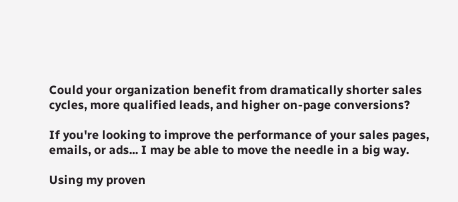Could your organization benefit from dramatically shorter sales cycles, more qualified leads, and higher on-page conversions?

If you're looking to improve the performance of your sales pages, emails, or ads... I may be able to move the needle in a big way.

Using my proven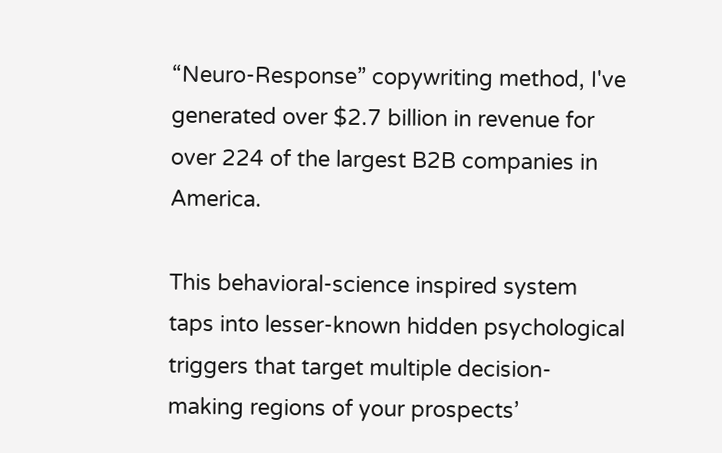“Neuro-Response” copywriting method, I've generated over $2.7 billion in revenue for over 224 of the largest B2B companies in America.

This behavioral-science inspired system taps into lesser-known hidden psychological triggers that target multiple decision-making regions of your prospects’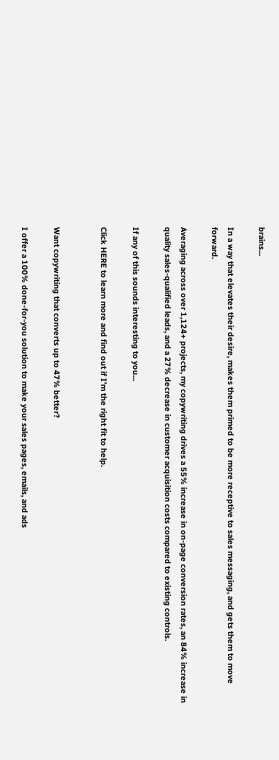brains...

In a way that elevates their desire, makes them primed to be more receptive to sales messaging, and gets them to move forward.

Averaging across over 1,124+ projects, my copywriting drives a 55% increase in on-page conversion rates, an 84% increase in quality sales-qualified leads, and a 27% decrease in customer acquisition costs compared to existing controls.

If any of this sounds interesting to you...

Click HERE to learn more and find out if I’m the right fit to help.


Want copywriting that converts up to 47% better?

I offer a 100% done-for-you solution to make your sales pages, emails, and ads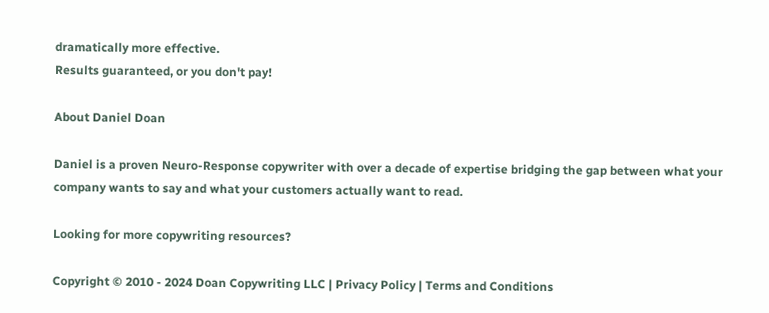dramatically more effective.
Results guaranteed, or you don't pay!

About Daniel Doan

Daniel is a proven Neuro-Response copywriter with over a decade of expertise bridging the gap between what your company wants to say and what your customers actually want to read.

Looking for more copywriting resources?

Copyright © 2010 - 2024 Doan Copywriting LLC | Privacy Policy | Terms and Conditions